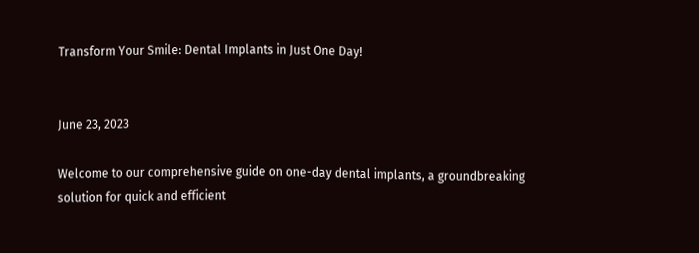Transform Your Smile: Dental Implants in Just One Day!


June 23, 2023

Welcome to our comprehensive guide on one-day dental implants, a groundbreaking solution for quick and efficient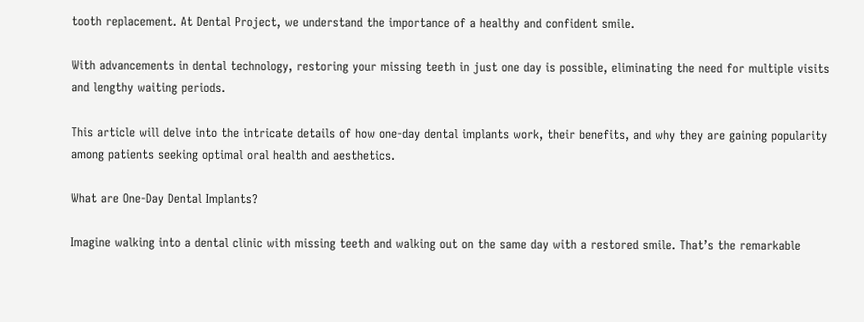tooth replacement. At Dental Project, we understand the importance of a healthy and confident smile.

With advancements in dental technology, restoring your missing teeth in just one day is possible, eliminating the need for multiple visits and lengthy waiting periods.

This article will delve into the intricate details of how one-day dental implants work, their benefits, and why they are gaining popularity among patients seeking optimal oral health and aesthetics.

What are One-Day Dental Implants?

Imagine walking into a dental clinic with missing teeth and walking out on the same day with a restored smile. That’s the remarkable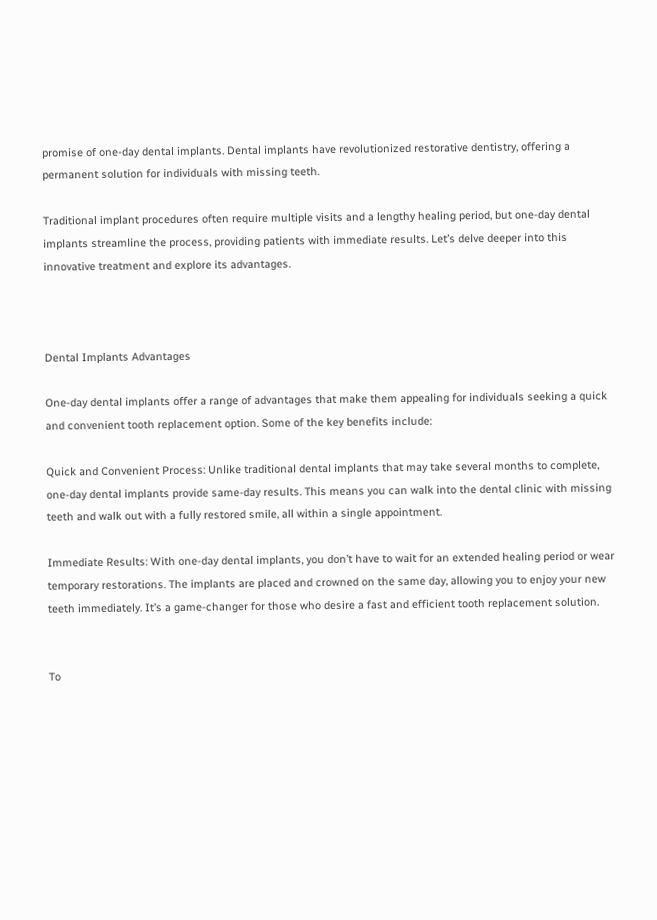promise of one-day dental implants. Dental implants have revolutionized restorative dentistry, offering a permanent solution for individuals with missing teeth.

Traditional implant procedures often require multiple visits and a lengthy healing period, but one-day dental implants streamline the process, providing patients with immediate results. Let’s delve deeper into this innovative treatment and explore its advantages.



Dental Implants Advantages

One-day dental implants offer a range of advantages that make them appealing for individuals seeking a quick and convenient tooth replacement option. Some of the key benefits include:

Quick and Convenient Process: Unlike traditional dental implants that may take several months to complete, one-day dental implants provide same-day results. This means you can walk into the dental clinic with missing teeth and walk out with a fully restored smile, all within a single appointment.

Immediate Results: With one-day dental implants, you don’t have to wait for an extended healing period or wear temporary restorations. The implants are placed and crowned on the same day, allowing you to enjoy your new teeth immediately. It’s a game-changer for those who desire a fast and efficient tooth replacement solution.


To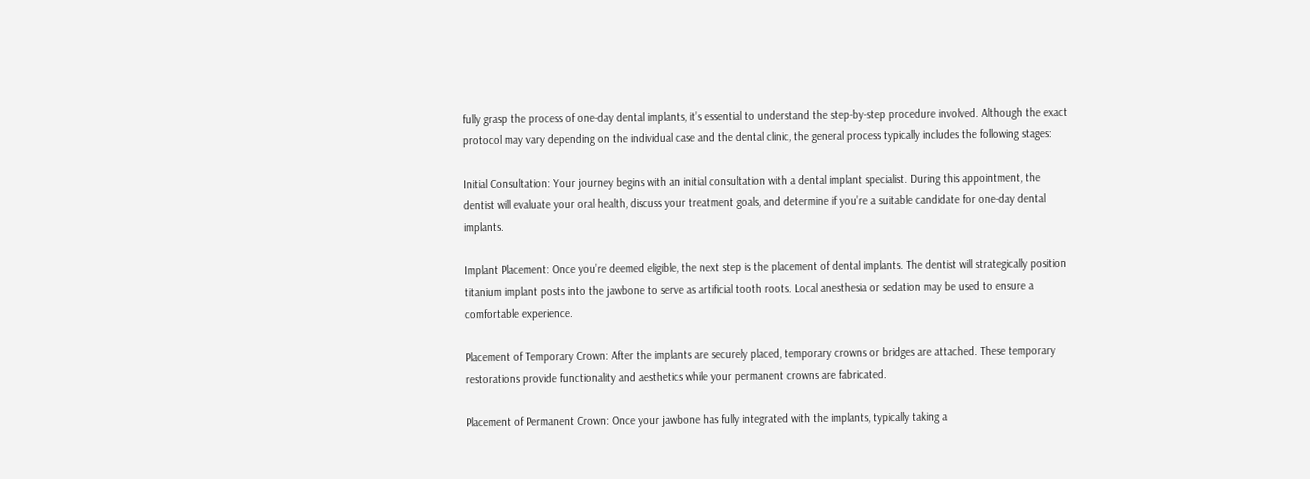fully grasp the process of one-day dental implants, it’s essential to understand the step-by-step procedure involved. Although the exact protocol may vary depending on the individual case and the dental clinic, the general process typically includes the following stages:

Initial Consultation: Your journey begins with an initial consultation with a dental implant specialist. During this appointment, the dentist will evaluate your oral health, discuss your treatment goals, and determine if you’re a suitable candidate for one-day dental implants.

Implant Placement: Once you’re deemed eligible, the next step is the placement of dental implants. The dentist will strategically position titanium implant posts into the jawbone to serve as artificial tooth roots. Local anesthesia or sedation may be used to ensure a comfortable experience.

Placement of Temporary Crown: After the implants are securely placed, temporary crowns or bridges are attached. These temporary restorations provide functionality and aesthetics while your permanent crowns are fabricated.

Placement of Permanent Crown: Once your jawbone has fully integrated with the implants, typically taking a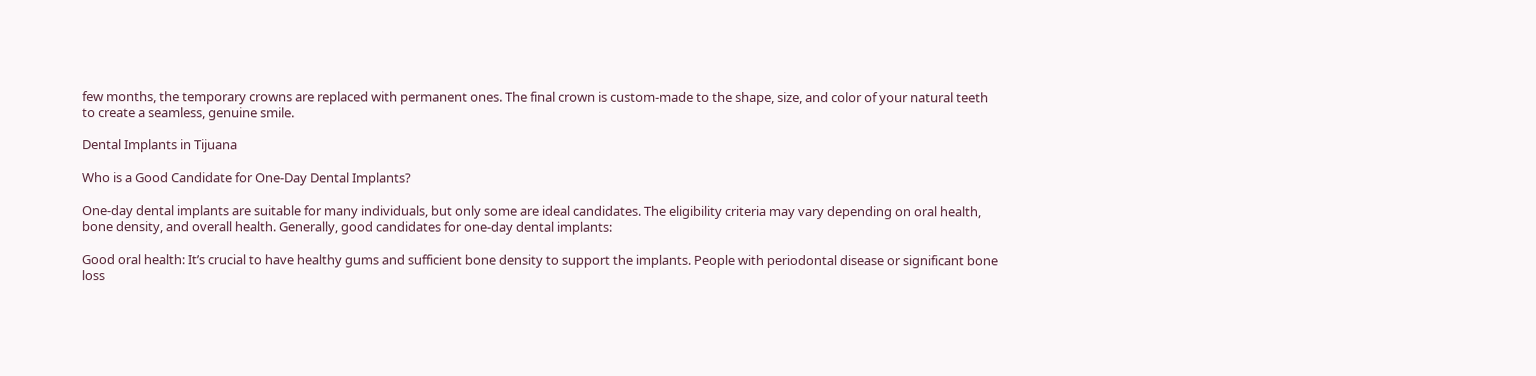few months, the temporary crowns are replaced with permanent ones. The final crown is custom-made to the shape, size, and color of your natural teeth to create a seamless, genuine smile.

Dental Implants in Tijuana

Who is a Good Candidate for One-Day Dental Implants?

One-day dental implants are suitable for many individuals, but only some are ideal candidates. The eligibility criteria may vary depending on oral health, bone density, and overall health. Generally, good candidates for one-day dental implants:

Good oral health: It’s crucial to have healthy gums and sufficient bone density to support the implants. People with periodontal disease or significant bone loss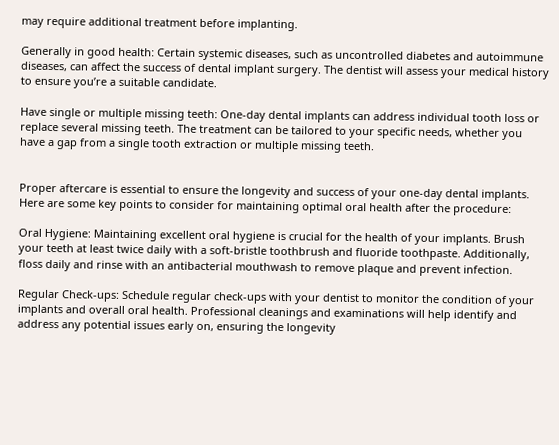may require additional treatment before implanting.

Generally in good health: Certain systemic diseases, such as uncontrolled diabetes and autoimmune diseases, can affect the success of dental implant surgery. The dentist will assess your medical history to ensure you’re a suitable candidate.

Have single or multiple missing teeth: One-day dental implants can address individual tooth loss or replace several missing teeth. The treatment can be tailored to your specific needs, whether you have a gap from a single tooth extraction or multiple missing teeth.


Proper aftercare is essential to ensure the longevity and success of your one-day dental implants. Here are some key points to consider for maintaining optimal oral health after the procedure:

Oral Hygiene: Maintaining excellent oral hygiene is crucial for the health of your implants. Brush your teeth at least twice daily with a soft-bristle toothbrush and fluoride toothpaste. Additionally, floss daily and rinse with an antibacterial mouthwash to remove plaque and prevent infection.

Regular Check-ups: Schedule regular check-ups with your dentist to monitor the condition of your implants and overall oral health. Professional cleanings and examinations will help identify and address any potential issues early on, ensuring the longevity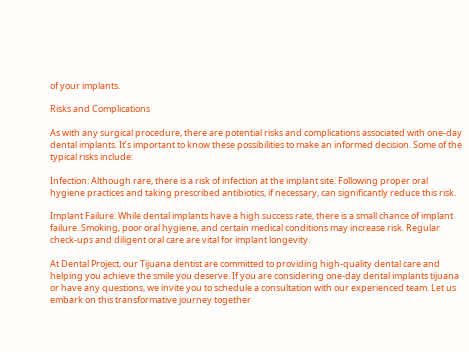of your implants.

Risks and Complications

As with any surgical procedure, there are potential risks and complications associated with one-day dental implants. It’s important to know these possibilities to make an informed decision. Some of the typical risks include:

Infection: Although rare, there is a risk of infection at the implant site. Following proper oral hygiene practices and taking prescribed antibiotics, if necessary, can significantly reduce this risk.

Implant Failure: While dental implants have a high success rate, there is a small chance of implant failure. Smoking, poor oral hygiene, and certain medical conditions may increase risk. Regular check-ups and diligent oral care are vital for implant longevity.

At Dental Project, our Tijuana dentist are committed to providing high-quality dental care and helping you achieve the smile you deserve. If you are considering one-day dental implants tijuana or have any questions, we invite you to schedule a consultation with our experienced team. Let us embark on this transformative journey together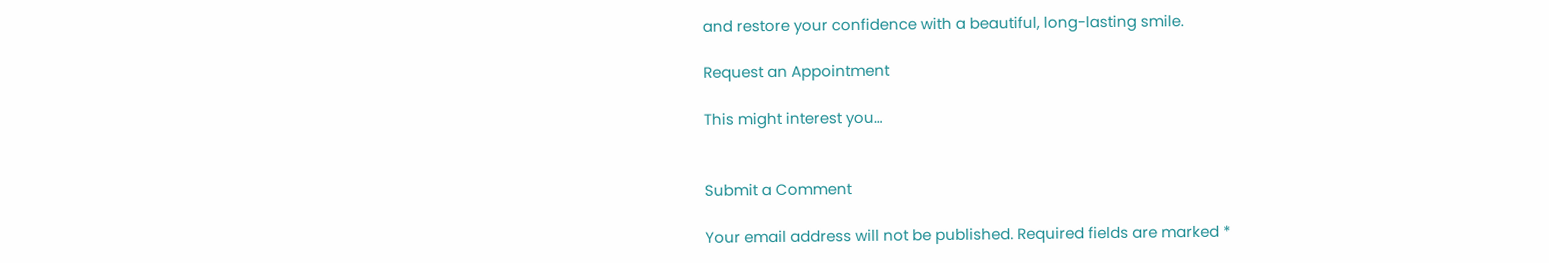and restore your confidence with a beautiful, long-lasting smile.

Request an Appointment

This might interest you…


Submit a Comment

Your email address will not be published. Required fields are marked *